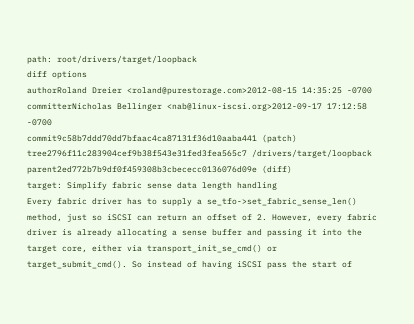path: root/drivers/target/loopback
diff options
authorRoland Dreier <roland@purestorage.com>2012-08-15 14:35:25 -0700
committerNicholas Bellinger <nab@linux-iscsi.org>2012-09-17 17:12:58 -0700
commit9c58b7ddd70dd7bfaac4ca87131f36d10aaba441 (patch)
tree2796f11c283904cef9b38f543e31fed3fea565c7 /drivers/target/loopback
parent2ed772b7b9df0f459308b3cbececc0136076d09e (diff)
target: Simplify fabric sense data length handling
Every fabric driver has to supply a se_tfo->set_fabric_sense_len() method, just so iSCSI can return an offset of 2. However, every fabric driver is already allocating a sense buffer and passing it into the target core, either via transport_init_se_cmd() or target_submit_cmd(). So instead of having iSCSI pass the start of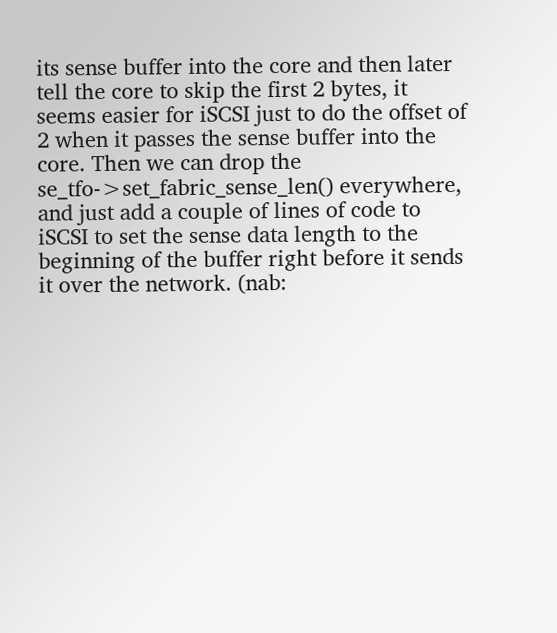its sense buffer into the core and then later tell the core to skip the first 2 bytes, it seems easier for iSCSI just to do the offset of 2 when it passes the sense buffer into the core. Then we can drop the se_tfo->set_fabric_sense_len() everywhere, and just add a couple of lines of code to iSCSI to set the sense data length to the beginning of the buffer right before it sends it over the network. (nab: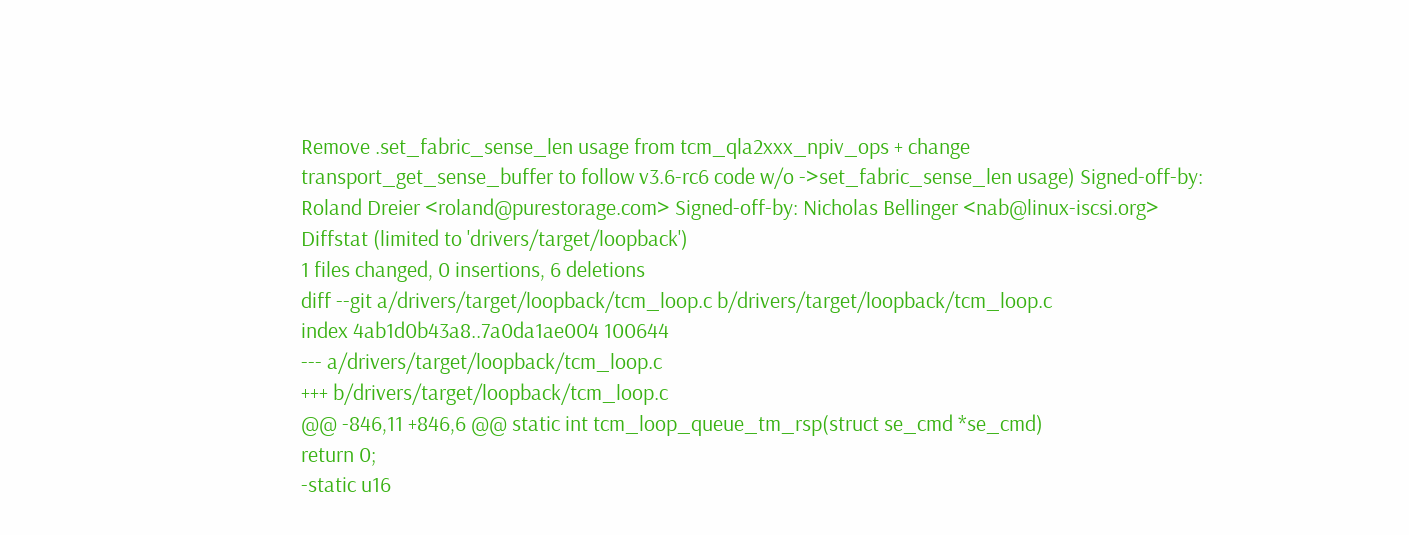Remove .set_fabric_sense_len usage from tcm_qla2xxx_npiv_ops + change transport_get_sense_buffer to follow v3.6-rc6 code w/o ->set_fabric_sense_len usage) Signed-off-by: Roland Dreier <roland@purestorage.com> Signed-off-by: Nicholas Bellinger <nab@linux-iscsi.org>
Diffstat (limited to 'drivers/target/loopback')
1 files changed, 0 insertions, 6 deletions
diff --git a/drivers/target/loopback/tcm_loop.c b/drivers/target/loopback/tcm_loop.c
index 4ab1d0b43a8..7a0da1ae004 100644
--- a/drivers/target/loopback/tcm_loop.c
+++ b/drivers/target/loopback/tcm_loop.c
@@ -846,11 +846,6 @@ static int tcm_loop_queue_tm_rsp(struct se_cmd *se_cmd)
return 0;
-static u16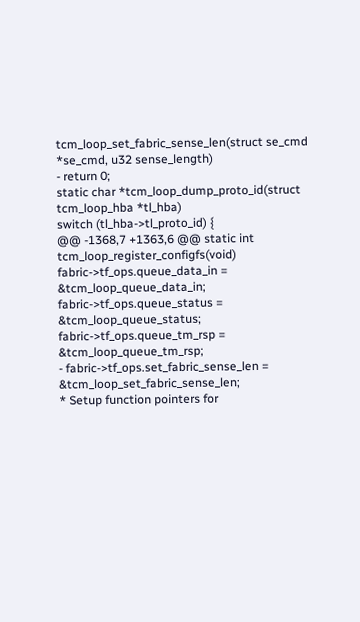tcm_loop_set_fabric_sense_len(struct se_cmd *se_cmd, u32 sense_length)
- return 0;
static char *tcm_loop_dump_proto_id(struct tcm_loop_hba *tl_hba)
switch (tl_hba->tl_proto_id) {
@@ -1368,7 +1363,6 @@ static int tcm_loop_register_configfs(void)
fabric->tf_ops.queue_data_in = &tcm_loop_queue_data_in;
fabric->tf_ops.queue_status = &tcm_loop_queue_status;
fabric->tf_ops.queue_tm_rsp = &tcm_loop_queue_tm_rsp;
- fabric->tf_ops.set_fabric_sense_len = &tcm_loop_set_fabric_sense_len;
* Setup function pointers for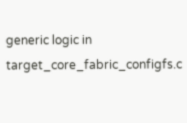generic logic in target_core_fabric_configfs.c